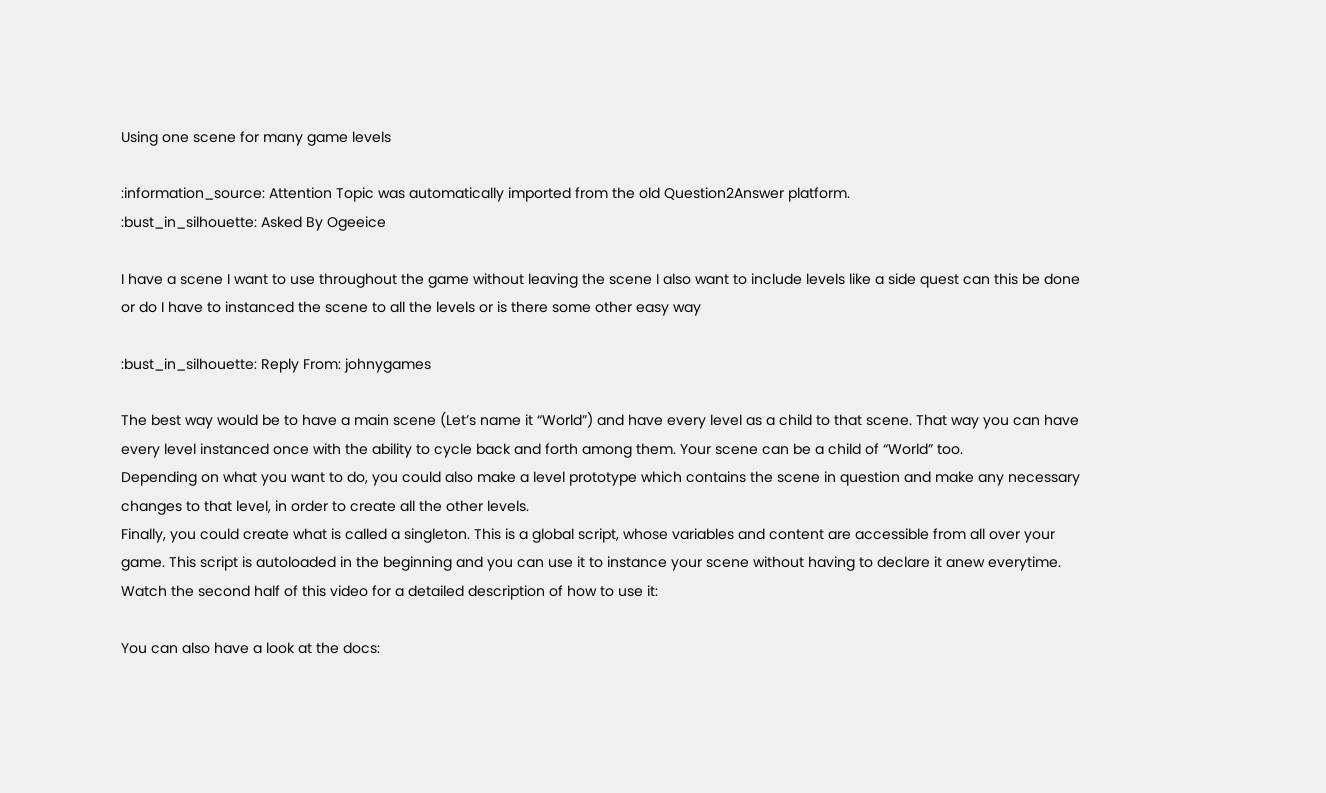Using one scene for many game levels

:information_source: Attention Topic was automatically imported from the old Question2Answer platform.
:bust_in_silhouette: Asked By Ogeeice

I have a scene I want to use throughout the game without leaving the scene I also want to include levels like a side quest can this be done or do I have to instanced the scene to all the levels or is there some other easy way

:bust_in_silhouette: Reply From: johnygames

The best way would be to have a main scene (Let’s name it “World”) and have every level as a child to that scene. That way you can have every level instanced once with the ability to cycle back and forth among them. Your scene can be a child of “World” too.
Depending on what you want to do, you could also make a level prototype which contains the scene in question and make any necessary changes to that level, in order to create all the other levels.
Finally, you could create what is called a singleton. This is a global script, whose variables and content are accessible from all over your game. This script is autoloaded in the beginning and you can use it to instance your scene without having to declare it anew everytime. Watch the second half of this video for a detailed description of how to use it:

You can also have a look at the docs: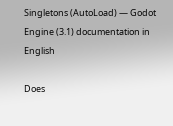Singletons (AutoLoad) — Godot Engine (3.1) documentation in English

Does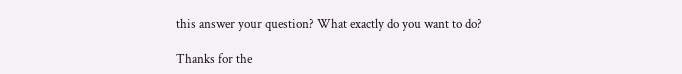this answer your question? What exactly do you want to do?

Thanks for the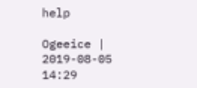help

Ogeeice | 2019-08-05 14:29